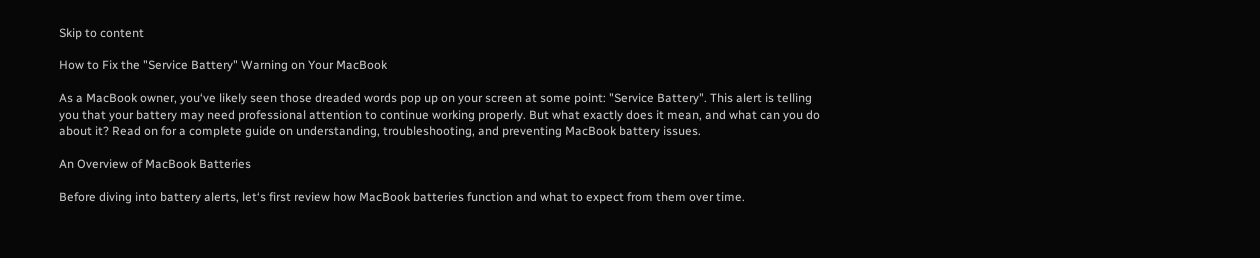Skip to content

How to Fix the "Service Battery" Warning on Your MacBook

As a MacBook owner, you‘ve likely seen those dreaded words pop up on your screen at some point: "Service Battery". This alert is telling you that your battery may need professional attention to continue working properly. But what exactly does it mean, and what can you do about it? Read on for a complete guide on understanding, troubleshooting, and preventing MacBook battery issues.

An Overview of MacBook Batteries

Before diving into battery alerts, let‘s first review how MacBook batteries function and what to expect from them over time.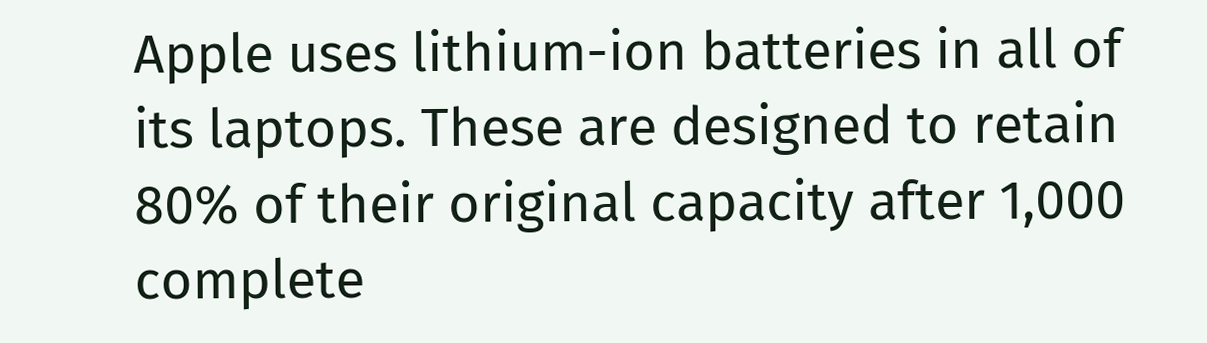Apple uses lithium-ion batteries in all of its laptops. These are designed to retain 80% of their original capacity after 1,000 complete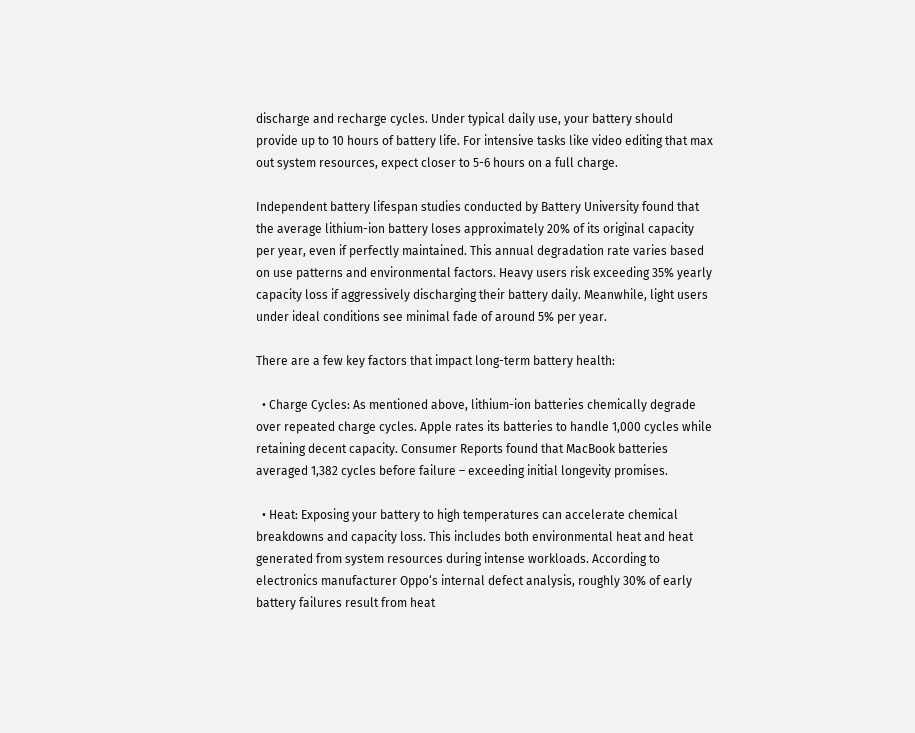discharge and recharge cycles. Under typical daily use, your battery should provide up to 10 hours of battery life. For intensive tasks like video editing that max out system resources, expect closer to 5-6 hours on a full charge.

Independent battery lifespan studies conducted by Battery University found that the average lithium-ion battery loses approximately 20% of its original capacity per year, even if perfectly maintained. This annual degradation rate varies based on use patterns and environmental factors. Heavy users risk exceeding 35% yearly capacity loss if aggressively discharging their battery daily. Meanwhile, light users under ideal conditions see minimal fade of around 5% per year.

There are a few key factors that impact long-term battery health:

  • Charge Cycles: As mentioned above, lithium-ion batteries chemically degrade over repeated charge cycles. Apple rates its batteries to handle 1,000 cycles while retaining decent capacity. Consumer Reports found that MacBook batteries averaged 1,382 cycles before failure – exceeding initial longevity promises.

  • Heat: Exposing your battery to high temperatures can accelerate chemical breakdowns and capacity loss. This includes both environmental heat and heat generated from system resources during intense workloads. According to electronics manufacturer Oppo‘s internal defect analysis, roughly 30% of early battery failures result from heat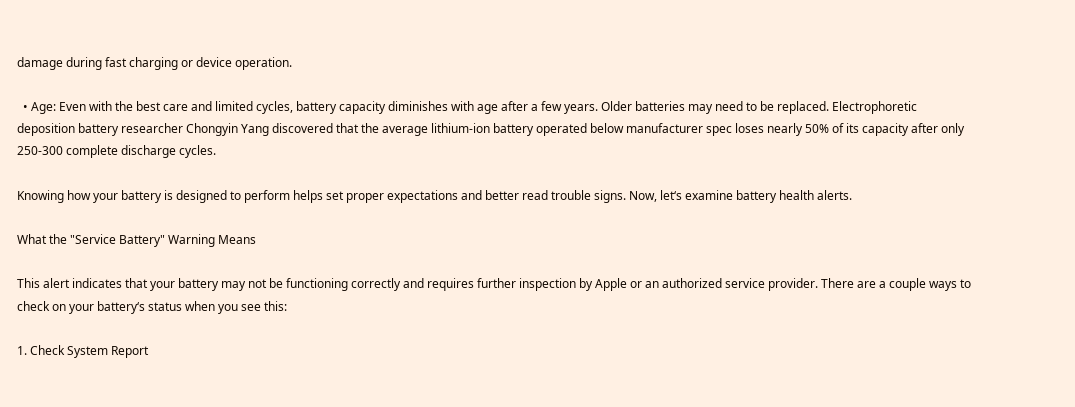damage during fast charging or device operation.

  • Age: Even with the best care and limited cycles, battery capacity diminishes with age after a few years. Older batteries may need to be replaced. Electrophoretic deposition battery researcher Chongyin Yang discovered that the average lithium-ion battery operated below manufacturer spec loses nearly 50% of its capacity after only 250-300 complete discharge cycles.

Knowing how your battery is designed to perform helps set proper expectations and better read trouble signs. Now, let‘s examine battery health alerts.

What the "Service Battery" Warning Means

This alert indicates that your battery may not be functioning correctly and requires further inspection by Apple or an authorized service provider. There are a couple ways to check on your battery‘s status when you see this:

1. Check System Report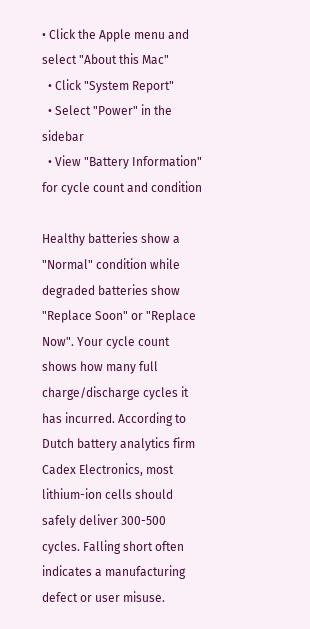• Click the Apple menu and select "About this Mac"
  • Click "System Report"
  • Select "Power" in the sidebar
  • View "Battery Information" for cycle count and condition

Healthy batteries show a "Normal" condition while degraded batteries show "Replace Soon" or "Replace Now". Your cycle count shows how many full charge/discharge cycles it has incurred. According to Dutch battery analytics firm Cadex Electronics, most lithium-ion cells should safely deliver 300-500 cycles. Falling short often indicates a manufacturing defect or user misuse.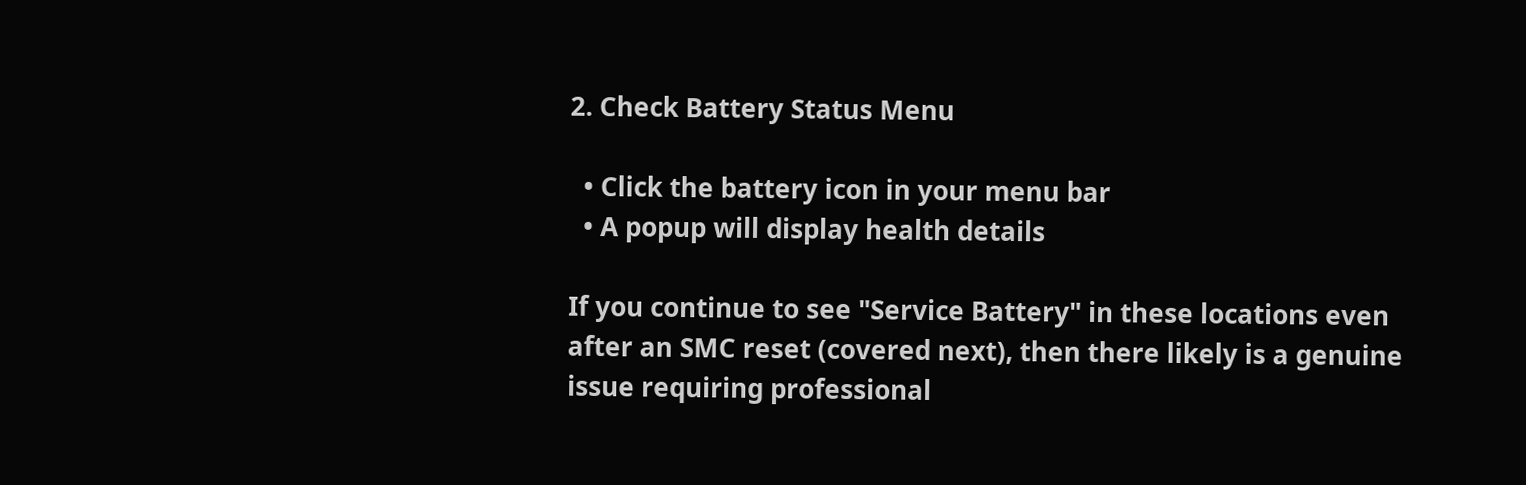2. Check Battery Status Menu

  • Click the battery icon in your menu bar
  • A popup will display health details

If you continue to see "Service Battery" in these locations even after an SMC reset (covered next), then there likely is a genuine issue requiring professional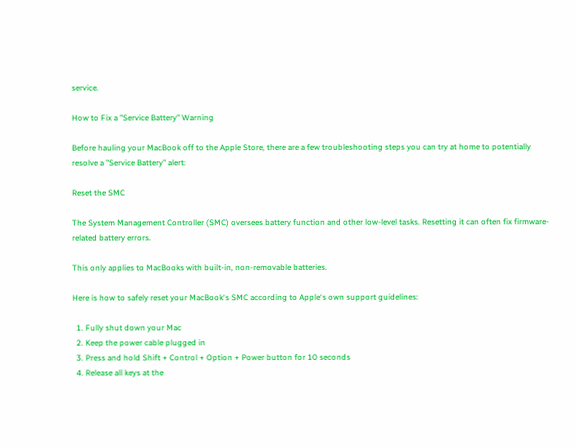service.

How to Fix a "Service Battery" Warning

Before hauling your MacBook off to the Apple Store, there are a few troubleshooting steps you can try at home to potentially resolve a "Service Battery" alert:

Reset the SMC

The System Management Controller (SMC) oversees battery function and other low-level tasks. Resetting it can often fix firmware-related battery errors.

This only applies to MacBooks with built-in, non-removable batteries.

Here is how to safely reset your MacBook‘s SMC according to Apple‘s own support guidelines:

  1. Fully shut down your Mac
  2. Keep the power cable plugged in
  3. Press and hold Shift + Control + Option + Power button for 10 seconds
  4. Release all keys at the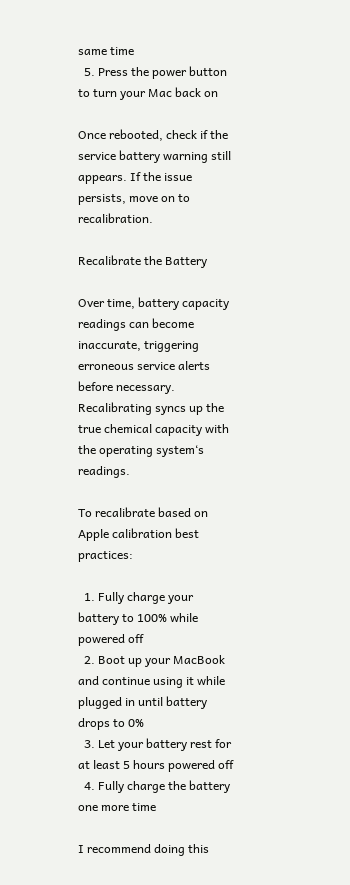same time
  5. Press the power button to turn your Mac back on

Once rebooted, check if the service battery warning still appears. If the issue persists, move on to recalibration.

Recalibrate the Battery

Over time, battery capacity readings can become inaccurate, triggering erroneous service alerts before necessary. Recalibrating syncs up the true chemical capacity with the operating system‘s readings.

To recalibrate based on Apple calibration best practices:

  1. Fully charge your battery to 100% while powered off
  2. Boot up your MacBook and continue using it while plugged in until battery drops to 0%
  3. Let your battery rest for at least 5 hours powered off
  4. Fully charge the battery one more time

I recommend doing this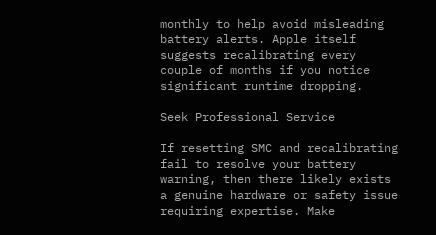monthly to help avoid misleading battery alerts. Apple itself suggests recalibrating every couple of months if you notice significant runtime dropping.

Seek Professional Service

If resetting SMC and recalibrating fail to resolve your battery warning, then there likely exists a genuine hardware or safety issue requiring expertise. Make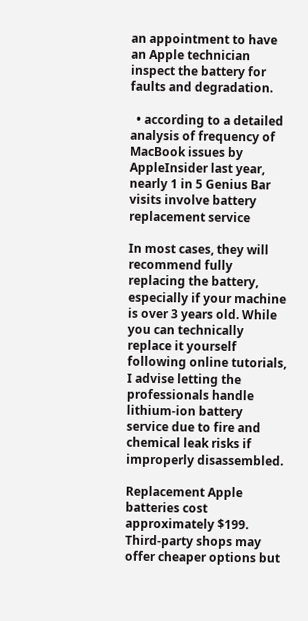an appointment to have an Apple technician inspect the battery for faults and degradation.

  • according to a detailed analysis of frequency of MacBook issues by AppleInsider last year, nearly 1 in 5 Genius Bar visits involve battery replacement service

In most cases, they will recommend fully replacing the battery, especially if your machine is over 3 years old. While you can technically replace it yourself following online tutorials, I advise letting the professionals handle lithium-ion battery service due to fire and chemical leak risks if improperly disassembled.

Replacement Apple batteries cost approximately $199. Third-party shops may offer cheaper options but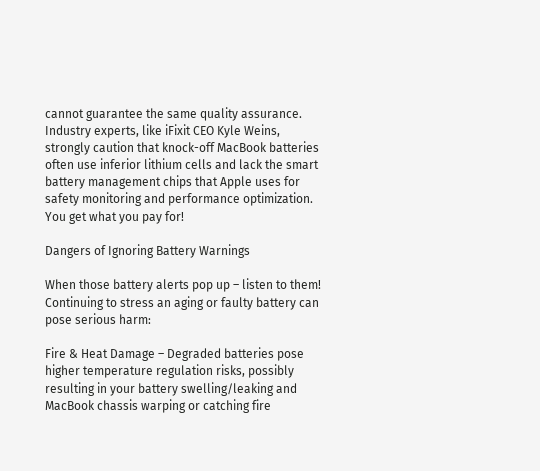cannot guarantee the same quality assurance. Industry experts, like iFixit CEO Kyle Weins, strongly caution that knock-off MacBook batteries often use inferior lithium cells and lack the smart battery management chips that Apple uses for safety monitoring and performance optimization. You get what you pay for!

Dangers of Ignoring Battery Warnings

When those battery alerts pop up – listen to them! Continuing to stress an aging or faulty battery can pose serious harm:

Fire & Heat Damage – Degraded batteries pose higher temperature regulation risks, possibly resulting in your battery swelling/leaking and MacBook chassis warping or catching fire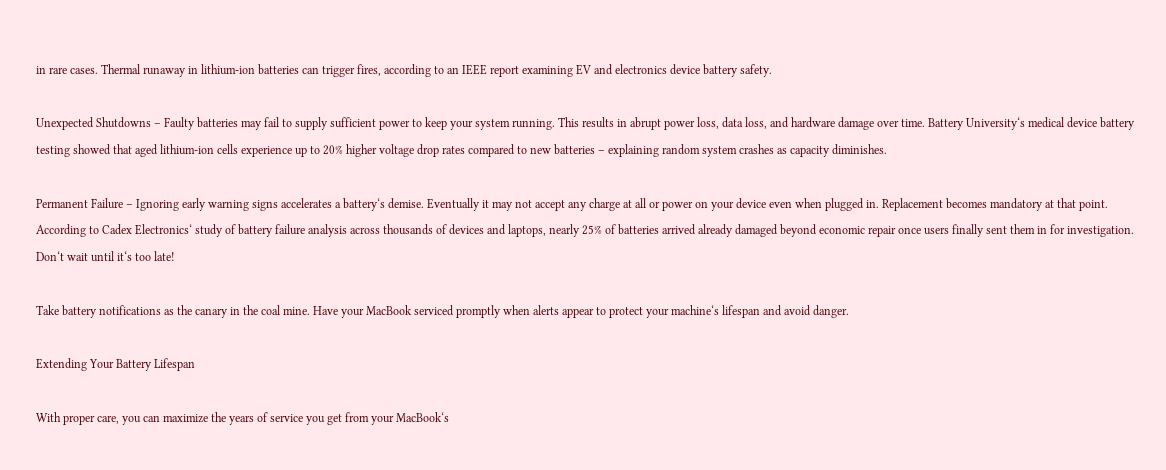in rare cases. Thermal runaway in lithium-ion batteries can trigger fires, according to an IEEE report examining EV and electronics device battery safety.

Unexpected Shutdowns – Faulty batteries may fail to supply sufficient power to keep your system running. This results in abrupt power loss, data loss, and hardware damage over time. Battery University‘s medical device battery testing showed that aged lithium-ion cells experience up to 20% higher voltage drop rates compared to new batteries – explaining random system crashes as capacity diminishes.

Permanent Failure – Ignoring early warning signs accelerates a battery‘s demise. Eventually it may not accept any charge at all or power on your device even when plugged in. Replacement becomes mandatory at that point. According to Cadex Electronics‘ study of battery failure analysis across thousands of devices and laptops, nearly 25% of batteries arrived already damaged beyond economic repair once users finally sent them in for investigation. Don‘t wait until it‘s too late!

Take battery notifications as the canary in the coal mine. Have your MacBook serviced promptly when alerts appear to protect your machine‘s lifespan and avoid danger.

Extending Your Battery Lifespan

With proper care, you can maximize the years of service you get from your MacBook‘s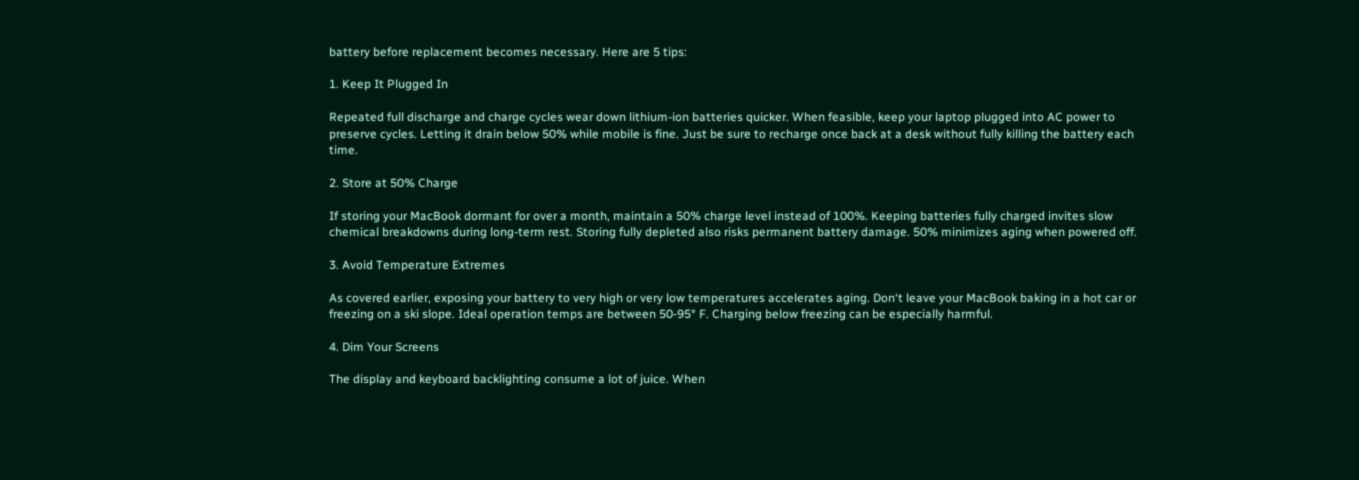battery before replacement becomes necessary. Here are 5 tips:

1. Keep It Plugged In

Repeated full discharge and charge cycles wear down lithium-ion batteries quicker. When feasible, keep your laptop plugged into AC power to preserve cycles. Letting it drain below 50% while mobile is fine. Just be sure to recharge once back at a desk without fully killing the battery each time.

2. Store at 50% Charge

If storing your MacBook dormant for over a month, maintain a 50% charge level instead of 100%. Keeping batteries fully charged invites slow chemical breakdowns during long-term rest. Storing fully depleted also risks permanent battery damage. 50% minimizes aging when powered off.

3. Avoid Temperature Extremes

As covered earlier, exposing your battery to very high or very low temperatures accelerates aging. Don‘t leave your MacBook baking in a hot car or freezing on a ski slope. Ideal operation temps are between 50-95° F. Charging below freezing can be especially harmful.

4. Dim Your Screens

The display and keyboard backlighting consume a lot of juice. When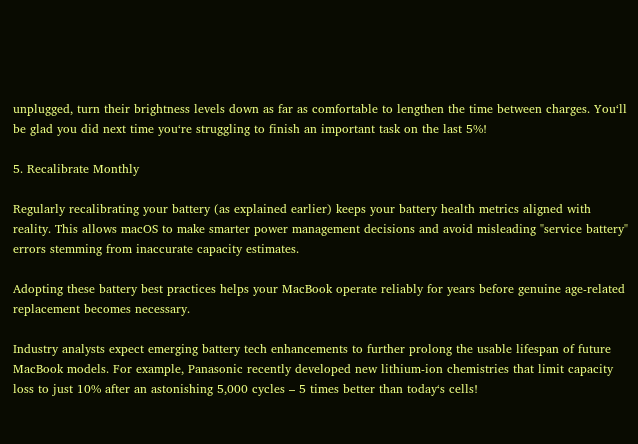unplugged, turn their brightness levels down as far as comfortable to lengthen the time between charges. You‘ll be glad you did next time you‘re struggling to finish an important task on the last 5%!

5. Recalibrate Monthly

Regularly recalibrating your battery (as explained earlier) keeps your battery health metrics aligned with reality. This allows macOS to make smarter power management decisions and avoid misleading "service battery" errors stemming from inaccurate capacity estimates.

Adopting these battery best practices helps your MacBook operate reliably for years before genuine age-related replacement becomes necessary.

Industry analysts expect emerging battery tech enhancements to further prolong the usable lifespan of future MacBook models. For example, Panasonic recently developed new lithium-ion chemistries that limit capacity loss to just 10% after an astonishing 5,000 cycles – 5 times better than today‘s cells!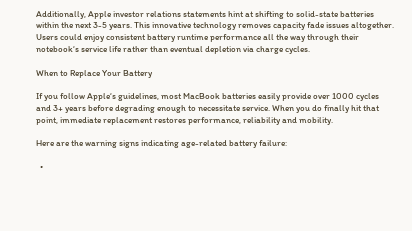Additionally, Apple investor relations statements hint at shifting to solid-state batteries within the next 3-5 years. This innovative technology removes capacity fade issues altogether. Users could enjoy consistent battery runtime performance all the way through their notebook‘s service life rather than eventual depletion via charge cycles.

When to Replace Your Battery

If you follow Apple‘s guidelines, most MacBook batteries easily provide over 1000 cycles and 3+ years before degrading enough to necessitate service. When you do finally hit that point, immediate replacement restores performance, reliability and mobility.

Here are the warning signs indicating age-related battery failure:

  •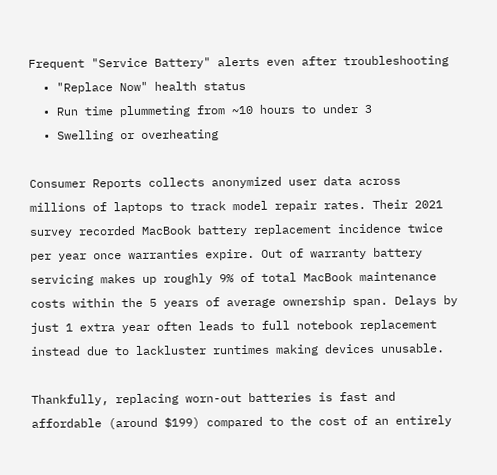Frequent "Service Battery" alerts even after troubleshooting
  • "Replace Now" health status
  • Run time plummeting from ~10 hours to under 3
  • Swelling or overheating

Consumer Reports collects anonymized user data across millions of laptops to track model repair rates. Their 2021 survey recorded MacBook battery replacement incidence twice per year once warranties expire. Out of warranty battery servicing makes up roughly 9% of total MacBook maintenance costs within the 5 years of average ownership span. Delays by just 1 extra year often leads to full notebook replacement instead due to lackluster runtimes making devices unusable.

Thankfully, replacing worn-out batteries is fast and affordable (around $199) compared to the cost of an entirely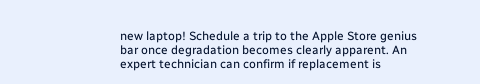new laptop! Schedule a trip to the Apple Store genius bar once degradation becomes clearly apparent. An expert technician can confirm if replacement is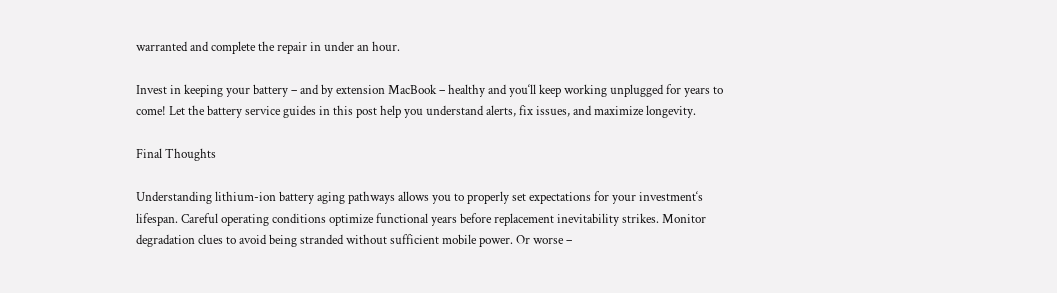warranted and complete the repair in under an hour.

Invest in keeping your battery – and by extension MacBook – healthy and you‘ll keep working unplugged for years to come! Let the battery service guides in this post help you understand alerts, fix issues, and maximize longevity.

Final Thoughts

Understanding lithium-ion battery aging pathways allows you to properly set expectations for your investment‘s lifespan. Careful operating conditions optimize functional years before replacement inevitability strikes. Monitor degradation clues to avoid being stranded without sufficient mobile power. Or worse –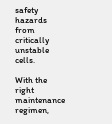safety hazards from critically unstable cells.

With the right maintenance regimen,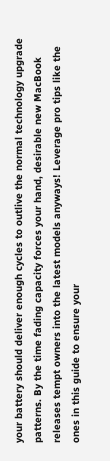your battery should deliver enough cycles to outlive the normal technology upgrade patterns. By the time fading capacity forces your hand, desirable new MacBook releases tempt owners into the latest models anyways! Leverage pro tips like the ones in this guide to ensure your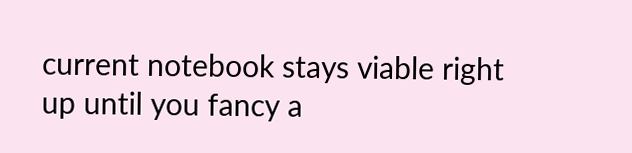current notebook stays viable right up until you fancy a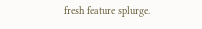fresh feature splurge.